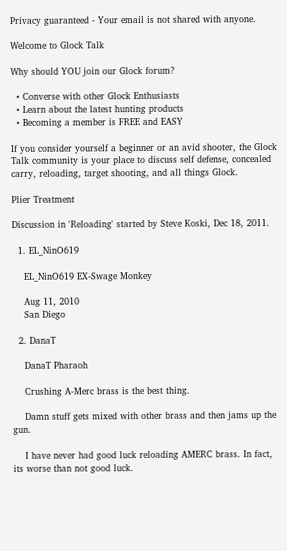Privacy guaranteed - Your email is not shared with anyone.

Welcome to Glock Talk

Why should YOU join our Glock forum?

  • Converse with other Glock Enthusiasts
  • Learn about the latest hunting products
  • Becoming a member is FREE and EASY

If you consider yourself a beginner or an avid shooter, the Glock Talk community is your place to discuss self defense, concealed carry, reloading, target shooting, and all things Glock.

Plier Treatment

Discussion in 'Reloading' started by Steve Koski, Dec 18, 2011.

  1. EL_NinO619

    EL_NinO619 EX-Swage Monkey

    Aug 11, 2010
    San Diego

  2. DanaT

    DanaT Pharaoh

    Crushing A-Merc brass is the best thing.

    Damn stuff gets mixed with other brass and then jams up the gun.

    I have never had good luck reloading AMERC brass. In fact, its worse than not good luck.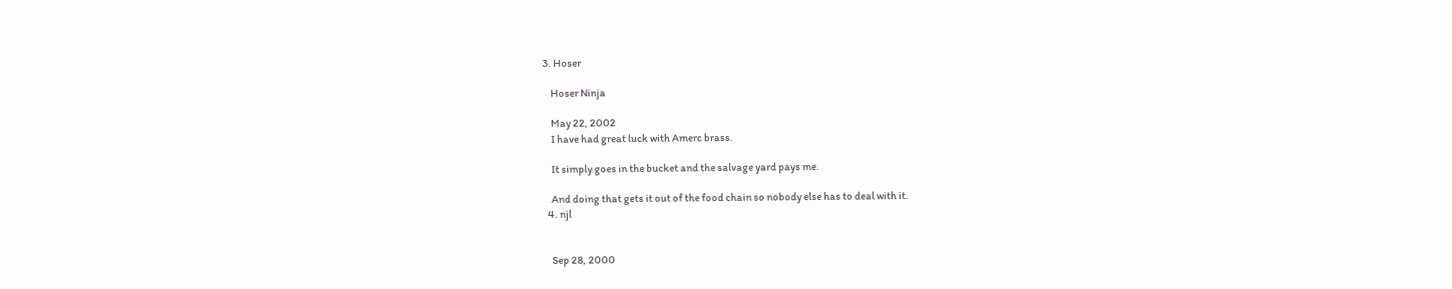3. Hoser

    Hoser Ninja

    May 22, 2002
    I have had great luck with Amerc brass.

    It simply goes in the bucket and the salvage yard pays me.

    And doing that gets it out of the food chain so nobody else has to deal with it.
  4. njl


    Sep 28, 2000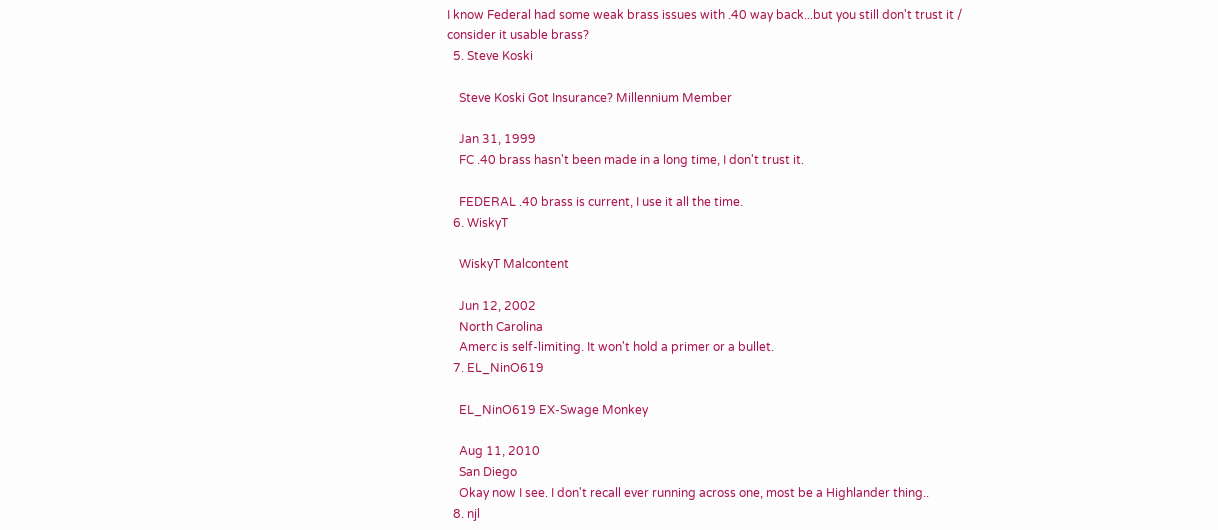I know Federal had some weak brass issues with .40 way back...but you still don't trust it / consider it usable brass?
  5. Steve Koski

    Steve Koski Got Insurance? Millennium Member

    Jan 31, 1999
    FC .40 brass hasn't been made in a long time, I don't trust it.

    FEDERAL .40 brass is current, I use it all the time.
  6. WiskyT

    WiskyT Malcontent

    Jun 12, 2002
    North Carolina
    Amerc is self-limiting. It won't hold a primer or a bullet.
  7. EL_NinO619

    EL_NinO619 EX-Swage Monkey

    Aug 11, 2010
    San Diego
    Okay now I see. I don't recall ever running across one, most be a Highlander thing..
  8. njl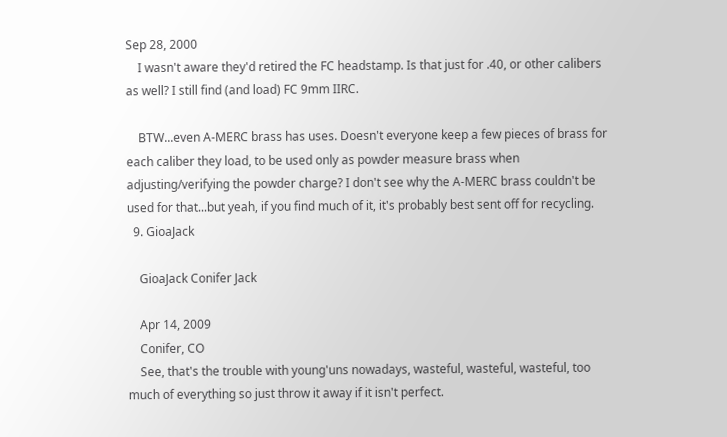Sep 28, 2000
    I wasn't aware they'd retired the FC headstamp. Is that just for .40, or other calibers as well? I still find (and load) FC 9mm IIRC.

    BTW...even A-MERC brass has uses. Doesn't everyone keep a few pieces of brass for each caliber they load, to be used only as powder measure brass when adjusting/verifying the powder charge? I don't see why the A-MERC brass couldn't be used for that...but yeah, if you find much of it, it's probably best sent off for recycling.
  9. GioaJack

    GioaJack Conifer Jack

    Apr 14, 2009
    Conifer, CO
    See, that's the trouble with young'uns nowadays, wasteful, wasteful, wasteful, too much of everything so just throw it away if it isn't perfect.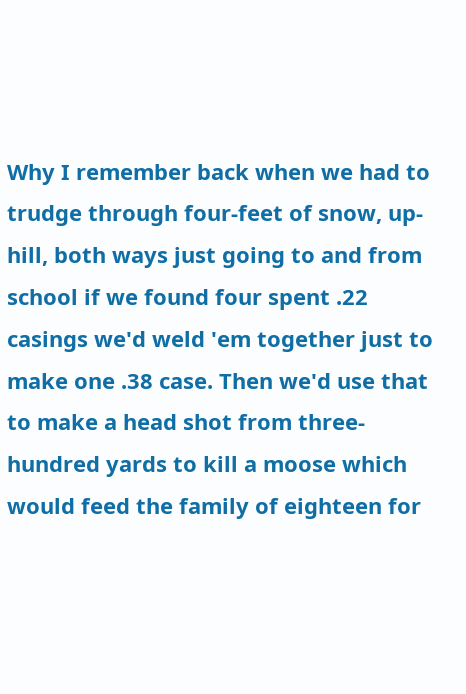Why I remember back when we had to trudge through four-feet of snow, up-hill, both ways just going to and from school if we found four spent .22 casings we'd weld 'em together just to make one .38 case. Then we'd use that to make a head shot from three-hundred yards to kill a moose which would feed the family of eighteen for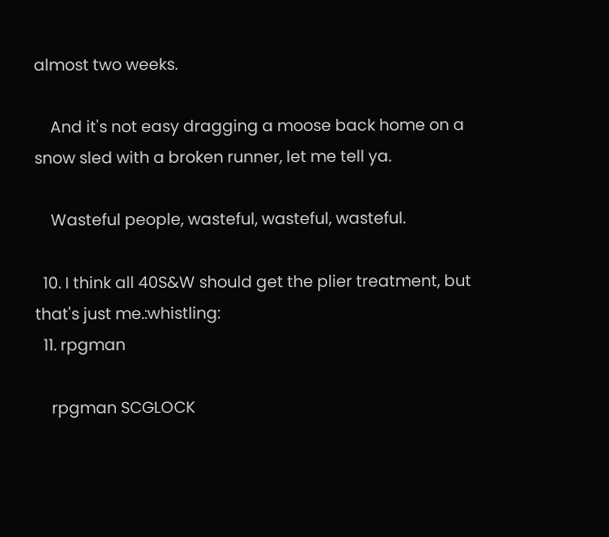almost two weeks.

    And it's not easy dragging a moose back home on a snow sled with a broken runner, let me tell ya.

    Wasteful people, wasteful, wasteful, wasteful.

  10. I think all 40S&W should get the plier treatment, but that's just me.:whistling:
  11. rpgman

    rpgman SCGLOCK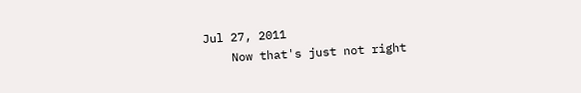Jul 27, 2011
    Now that's just not right